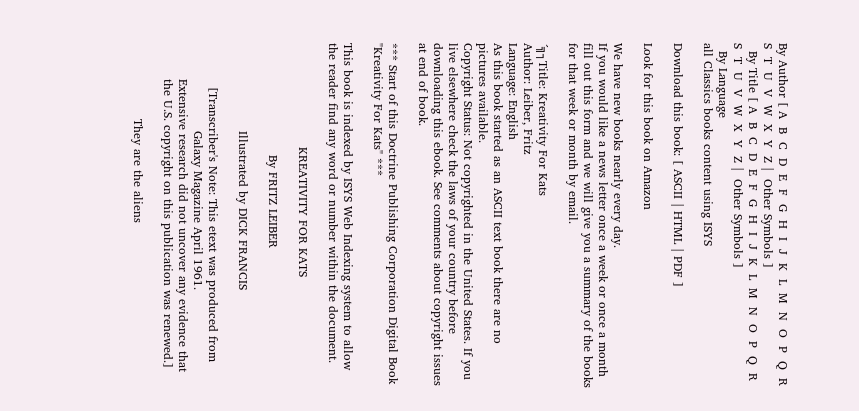By Author [ A  B  C  D  E  F  G  H  I  J  K  L  M  N  O  P  Q  R  S  T  U  V  W  X  Y  Z |  Other Symbols ]
  By Title [ A  B  C  D  E  F  G  H  I  J  K  L  M  N  O  P  Q  R  S  T  U  V  W  X  Y  Z |  Other Symbols ]
  By Language
all Classics books content using ISYS

Download this book: [ ASCII | HTML | PDF ]

Look for this book on Amazon

We have new books nearly every day.
If you would like a news letter once a week or once a month
fill out this form and we will give you a summary of the books for that week or month by email.

´╗┐Title: Kreativity For Kats
Author: Leiber, Fritz
Language: English
As this book started as an ASCII text book there are no pictures available.
Copyright Status: Not copyrighted in the United States. If you live elsewhere check the laws of your country before downloading this ebook. See comments about copyright issues at end of book.

*** Start of this Doctrine Publishing Corporation Digital Book "Kreativity For Kats" ***

This book is indexed by ISYS Web Indexing system to allow the reader find any word or number within the document.

                          KREATIVITY FOR KATS

                            By FRITZ LEIBER

                      Illustrated by DICK FRANCIS

           [Transcriber's Note: This etext was produced from
                      Galaxy Magazine April 1961.
         Extensive research did not uncover any evidence that
         the U.S. copyright on this publication was renewed.]

                   They are the aliens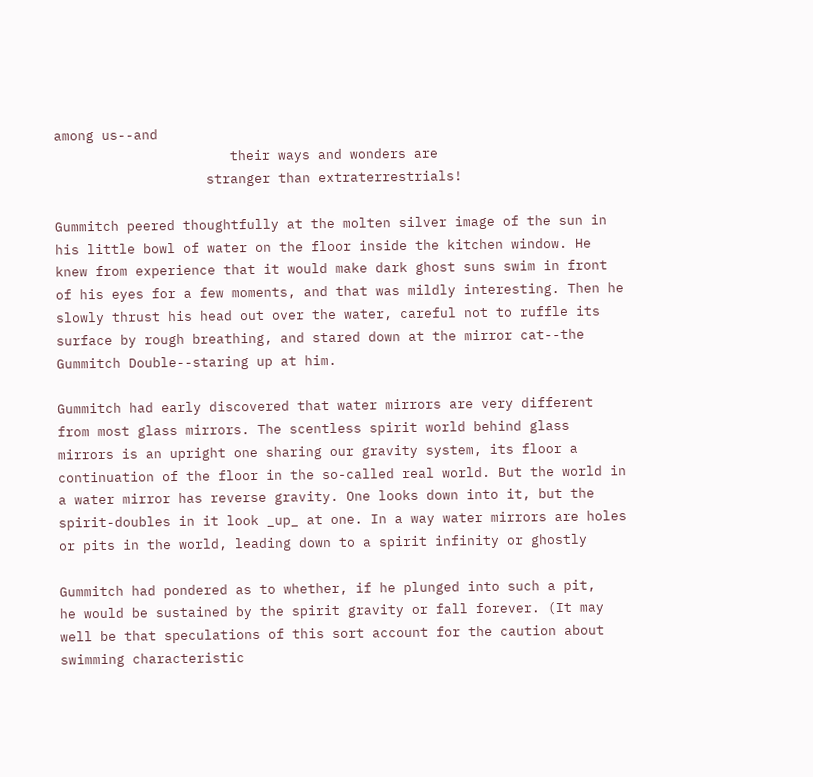among us--and
                      their ways and wonders are
                   stranger than extraterrestrials!

Gummitch peered thoughtfully at the molten silver image of the sun in
his little bowl of water on the floor inside the kitchen window. He
knew from experience that it would make dark ghost suns swim in front
of his eyes for a few moments, and that was mildly interesting. Then he
slowly thrust his head out over the water, careful not to ruffle its
surface by rough breathing, and stared down at the mirror cat--the
Gummitch Double--staring up at him.

Gummitch had early discovered that water mirrors are very different
from most glass mirrors. The scentless spirit world behind glass
mirrors is an upright one sharing our gravity system, its floor a
continuation of the floor in the so-called real world. But the world in
a water mirror has reverse gravity. One looks down into it, but the
spirit-doubles in it look _up_ at one. In a way water mirrors are holes
or pits in the world, leading down to a spirit infinity or ghostly

Gummitch had pondered as to whether, if he plunged into such a pit,
he would be sustained by the spirit gravity or fall forever. (It may
well be that speculations of this sort account for the caution about
swimming characteristic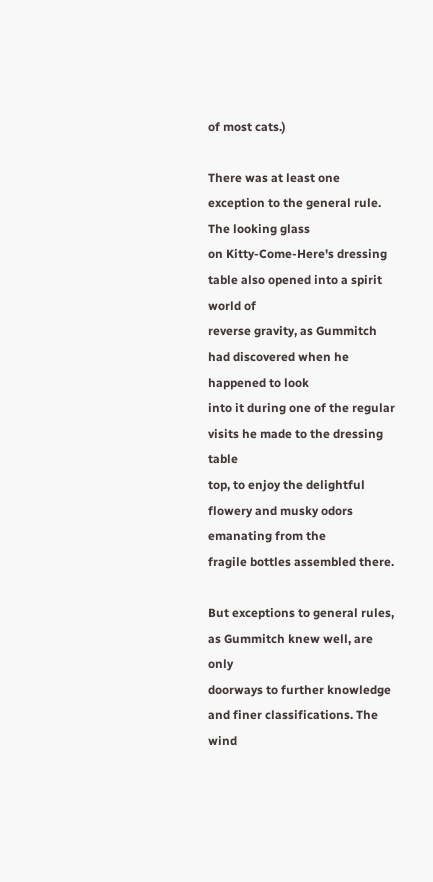of most cats.)

There was at least one exception to the general rule. The looking glass
on Kitty-Come-Here's dressing table also opened into a spirit world of
reverse gravity, as Gummitch had discovered when he happened to look
into it during one of the regular visits he made to the dressing table
top, to enjoy the delightful flowery and musky odors emanating from the
fragile bottles assembled there.

But exceptions to general rules, as Gummitch knew well, are only
doorways to further knowledge and finer classifications. The wind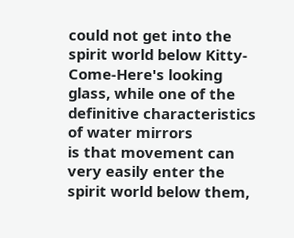could not get into the spirit world below Kitty-Come-Here's looking
glass, while one of the definitive characteristics of water mirrors
is that movement can very easily enter the spirit world below them,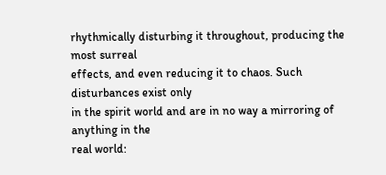rhythmically disturbing it throughout, producing the most surreal
effects, and even reducing it to chaos. Such disturbances exist only
in the spirit world and are in no way a mirroring of anything in the
real world: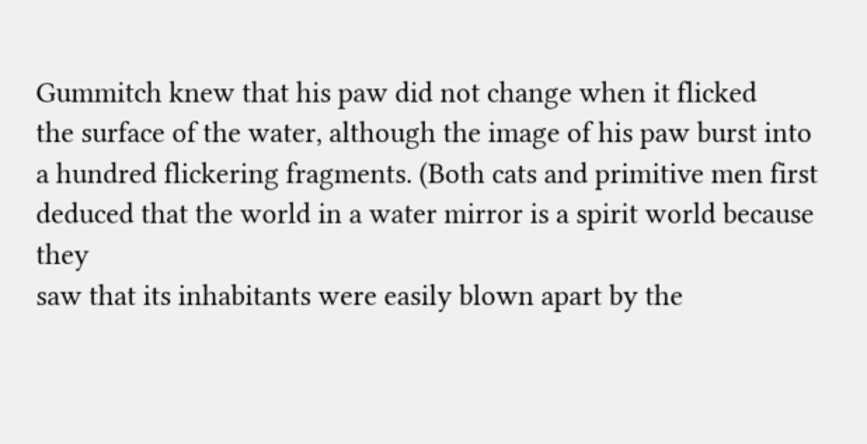Gummitch knew that his paw did not change when it flicked
the surface of the water, although the image of his paw burst into
a hundred flickering fragments. (Both cats and primitive men first
deduced that the world in a water mirror is a spirit world because they
saw that its inhabitants were easily blown apart by the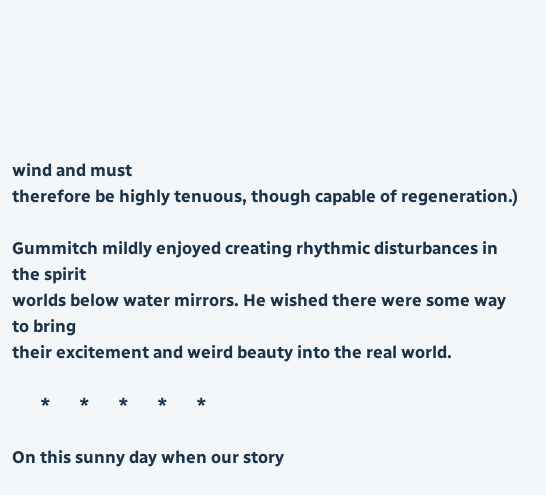wind and must
therefore be highly tenuous, though capable of regeneration.)

Gummitch mildly enjoyed creating rhythmic disturbances in the spirit
worlds below water mirrors. He wished there were some way to bring
their excitement and weird beauty into the real world.

       *       *       *       *       *

On this sunny day when our story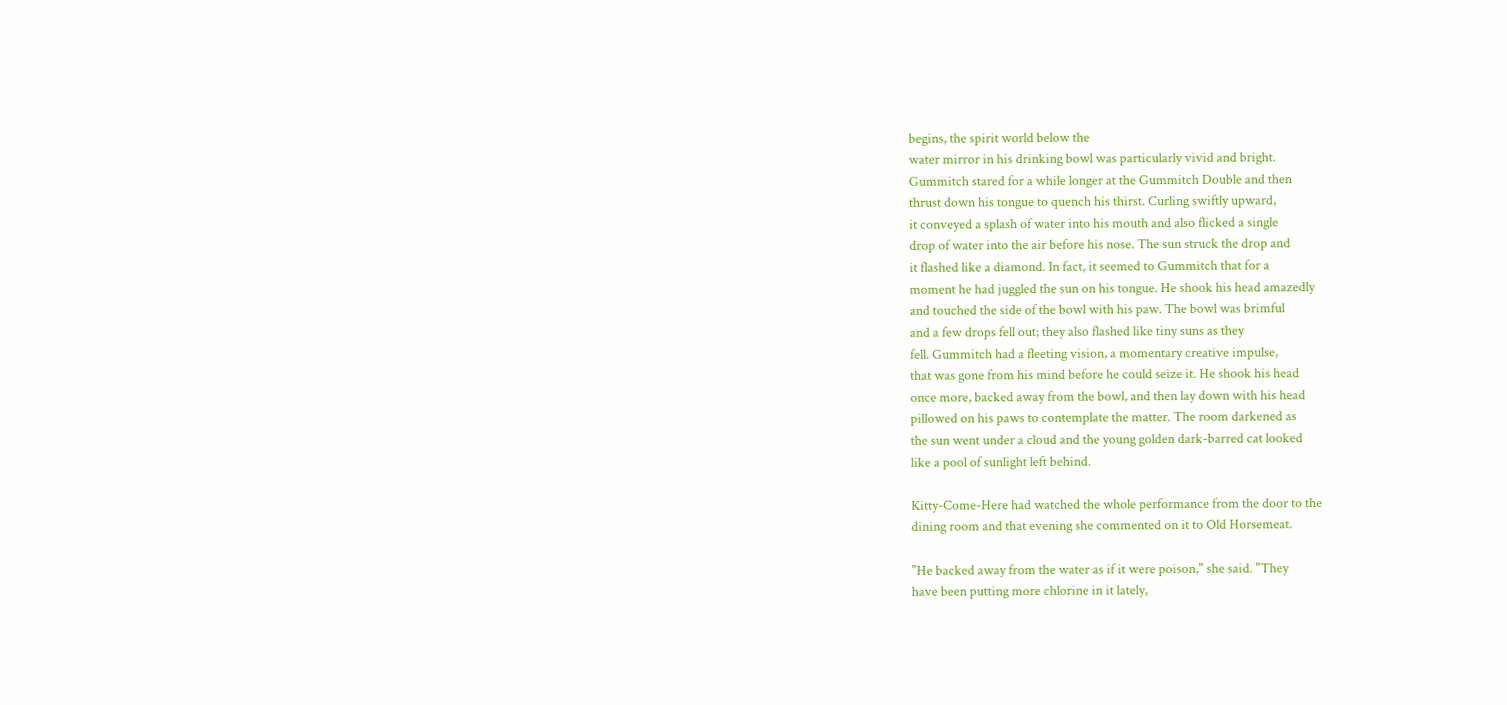begins, the spirit world below the
water mirror in his drinking bowl was particularly vivid and bright.
Gummitch stared for a while longer at the Gummitch Double and then
thrust down his tongue to quench his thirst. Curling swiftly upward,
it conveyed a splash of water into his mouth and also flicked a single
drop of water into the air before his nose. The sun struck the drop and
it flashed like a diamond. In fact, it seemed to Gummitch that for a
moment he had juggled the sun on his tongue. He shook his head amazedly
and touched the side of the bowl with his paw. The bowl was brimful
and a few drops fell out; they also flashed like tiny suns as they
fell. Gummitch had a fleeting vision, a momentary creative impulse,
that was gone from his mind before he could seize it. He shook his head
once more, backed away from the bowl, and then lay down with his head
pillowed on his paws to contemplate the matter. The room darkened as
the sun went under a cloud and the young golden dark-barred cat looked
like a pool of sunlight left behind.

Kitty-Come-Here had watched the whole performance from the door to the
dining room and that evening she commented on it to Old Horsemeat.

"He backed away from the water as if it were poison," she said. "They
have been putting more chlorine in it lately,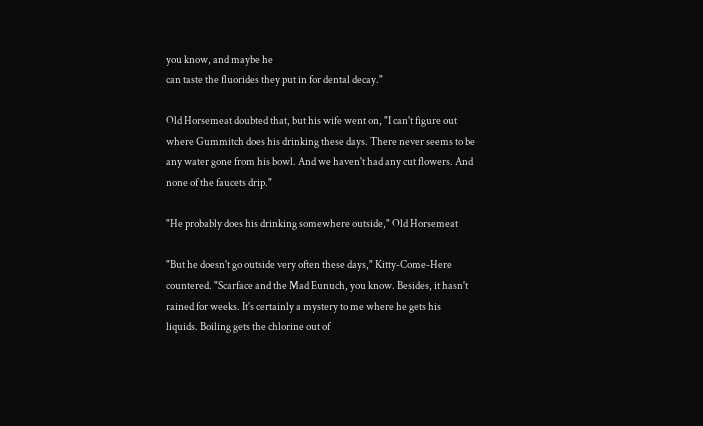you know, and maybe he
can taste the fluorides they put in for dental decay."

Old Horsemeat doubted that, but his wife went on, "I can't figure out
where Gummitch does his drinking these days. There never seems to be
any water gone from his bowl. And we haven't had any cut flowers. And
none of the faucets drip."

"He probably does his drinking somewhere outside," Old Horsemeat

"But he doesn't go outside very often these days," Kitty-Come-Here
countered. "Scarface and the Mad Eunuch, you know. Besides, it hasn't
rained for weeks. It's certainly a mystery to me where he gets his
liquids. Boiling gets the chlorine out of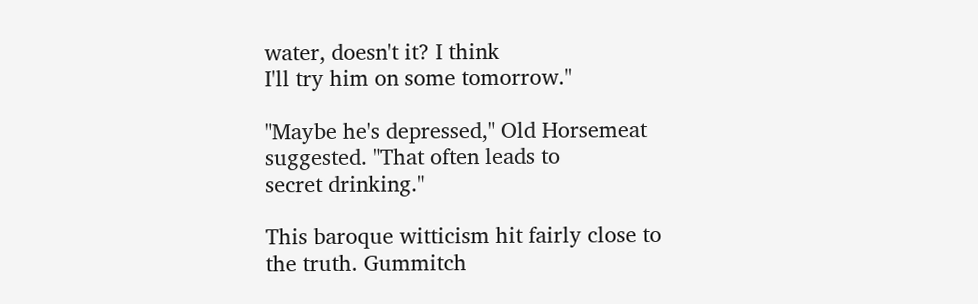water, doesn't it? I think
I'll try him on some tomorrow."

"Maybe he's depressed," Old Horsemeat suggested. "That often leads to
secret drinking."

This baroque witticism hit fairly close to the truth. Gummitch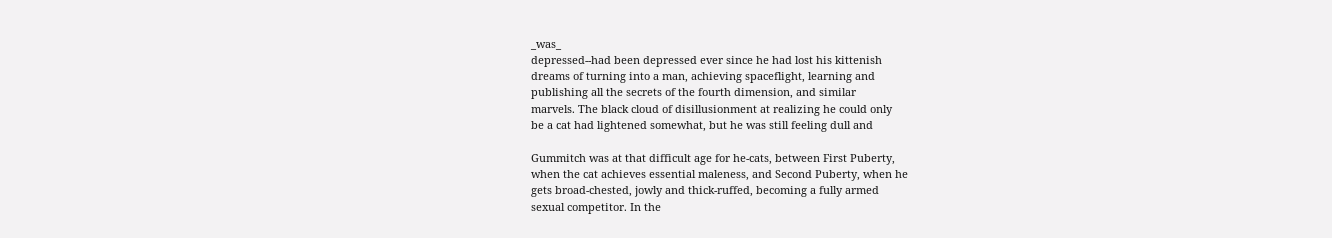_was_
depressed--had been depressed ever since he had lost his kittenish
dreams of turning into a man, achieving spaceflight, learning and
publishing all the secrets of the fourth dimension, and similar
marvels. The black cloud of disillusionment at realizing he could only
be a cat had lightened somewhat, but he was still feeling dull and

Gummitch was at that difficult age for he-cats, between First Puberty,
when the cat achieves essential maleness, and Second Puberty, when he
gets broad-chested, jowly and thick-ruffed, becoming a fully armed
sexual competitor. In the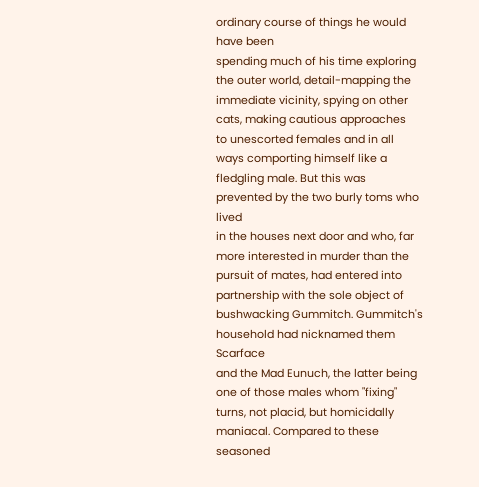ordinary course of things he would have been
spending much of his time exploring the outer world, detail-mapping the
immediate vicinity, spying on other cats, making cautious approaches
to unescorted females and in all ways comporting himself like a
fledgling male. But this was prevented by the two burly toms who lived
in the houses next door and who, far more interested in murder than the
pursuit of mates, had entered into partnership with the sole object of
bushwacking Gummitch. Gummitch's household had nicknamed them Scarface
and the Mad Eunuch, the latter being one of those males whom "fixing"
turns, not placid, but homicidally maniacal. Compared to these seasoned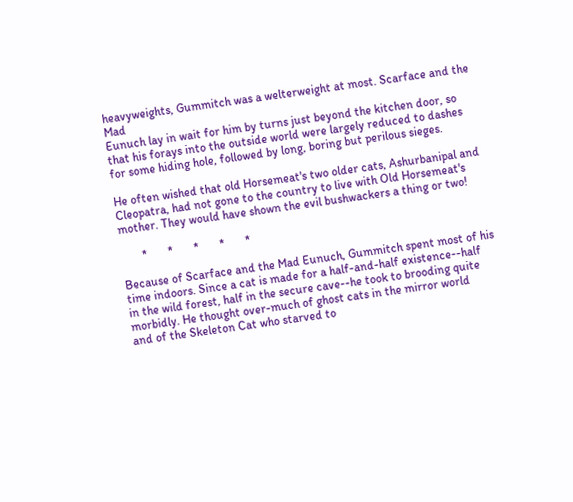heavyweights, Gummitch was a welterweight at most. Scarface and the Mad
Eunuch lay in wait for him by turns just beyond the kitchen door, so
that his forays into the outside world were largely reduced to dashes
for some hiding hole, followed by long, boring but perilous sieges.

He often wished that old Horsemeat's two older cats, Ashurbanipal and
Cleopatra, had not gone to the country to live with Old Horsemeat's
mother. They would have shown the evil bushwackers a thing or two!

       *       *       *       *       *

Because of Scarface and the Mad Eunuch, Gummitch spent most of his
time indoors. Since a cat is made for a half-and-half existence--half
in the wild forest, half in the secure cave--he took to brooding quite
morbidly. He thought over-much of ghost cats in the mirror world
and of the Skeleton Cat who starved to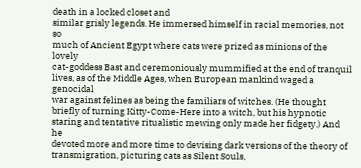death in a locked closet and
similar grisly legends. He immersed himself in racial memories, not so
much of Ancient Egypt where cats were prized as minions of the lovely
cat-goddess Bast and ceremoniously mummified at the end of tranquil
lives, as of the Middle Ages, when European mankind waged a genocidal
war against felines as being the familiars of witches. (He thought
briefly of turning Kitty-Come-Here into a witch, but his hypnotic
staring and tentative ritualistic mewing only made her fidgety.) And he
devoted more and more time to devising dark versions of the theory of
transmigration, picturing cats as Silent Souls,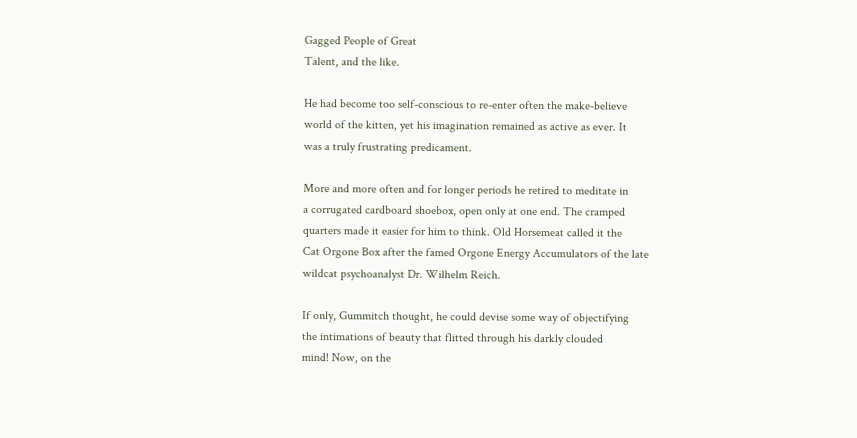Gagged People of Great
Talent, and the like.

He had become too self-conscious to re-enter often the make-believe
world of the kitten, yet his imagination remained as active as ever. It
was a truly frustrating predicament.

More and more often and for longer periods he retired to meditate in
a corrugated cardboard shoebox, open only at one end. The cramped
quarters made it easier for him to think. Old Horsemeat called it the
Cat Orgone Box after the famed Orgone Energy Accumulators of the late
wildcat psychoanalyst Dr. Wilhelm Reich.

If only, Gummitch thought, he could devise some way of objectifying
the intimations of beauty that flitted through his darkly clouded
mind! Now, on the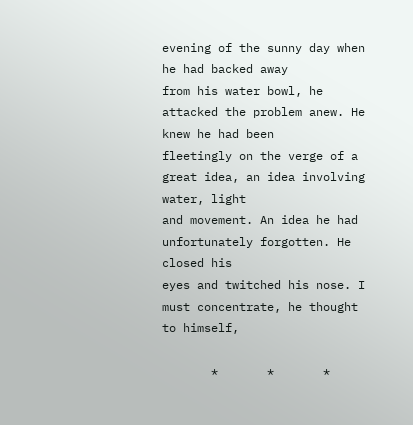evening of the sunny day when he had backed away
from his water bowl, he attacked the problem anew. He knew he had been
fleetingly on the verge of a great idea, an idea involving water, light
and movement. An idea he had unfortunately forgotten. He closed his
eyes and twitched his nose. I must concentrate, he thought to himself,

       *       *       *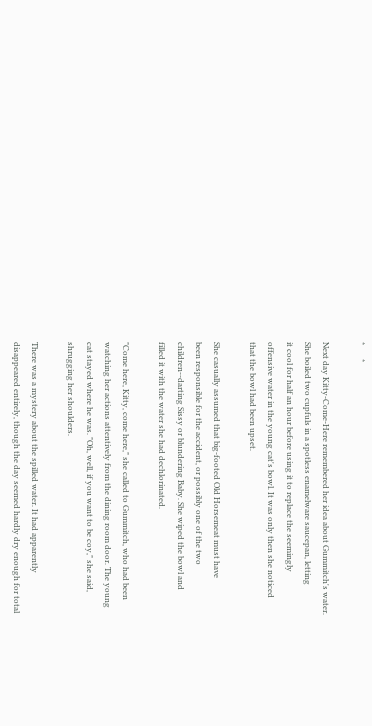*       *

Next day Kitty-Come-Here remembered her idea about Gummitch's water.
She boiled two cupfuls in a spotless enamelware saucepan, letting
it cool for half an hour before using it to replace the seemingly
offensive water in the young cat's bowl. It was only then she noticed
that the bowl had been upset.

She casually assumed that big-footed Old Horsemeat must have
been responsible for the accident, or possibly one of the two
children--darting Sissy or blundering Baby. She wiped the bowl and
filled it with the water she had dechlorinated.

"Come here, Kitty, come here," she called to Gummitch, who had been
watching her actions attentively from the dining room door. The young
cat stayed where he was. "Oh, well, if you want to be coy," she said,
shrugging her shoulders.

There was a mystery about the spilled water. It had apparently
disappeared entirely, though the day seemed hardly dry enough for total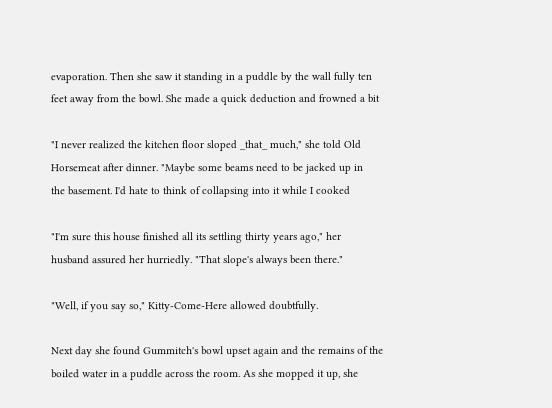evaporation. Then she saw it standing in a puddle by the wall fully ten
feet away from the bowl. She made a quick deduction and frowned a bit

"I never realized the kitchen floor sloped _that_ much," she told Old
Horsemeat after dinner. "Maybe some beams need to be jacked up in
the basement. I'd hate to think of collapsing into it while I cooked

"I'm sure this house finished all its settling thirty years ago," her
husband assured her hurriedly. "That slope's always been there."

"Well, if you say so," Kitty-Come-Here allowed doubtfully.

Next day she found Gummitch's bowl upset again and the remains of the
boiled water in a puddle across the room. As she mopped it up, she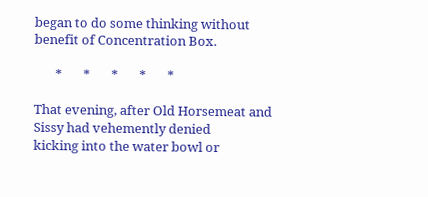began to do some thinking without benefit of Concentration Box.

       *       *       *       *       *

That evening, after Old Horsemeat and Sissy had vehemently denied
kicking into the water bowl or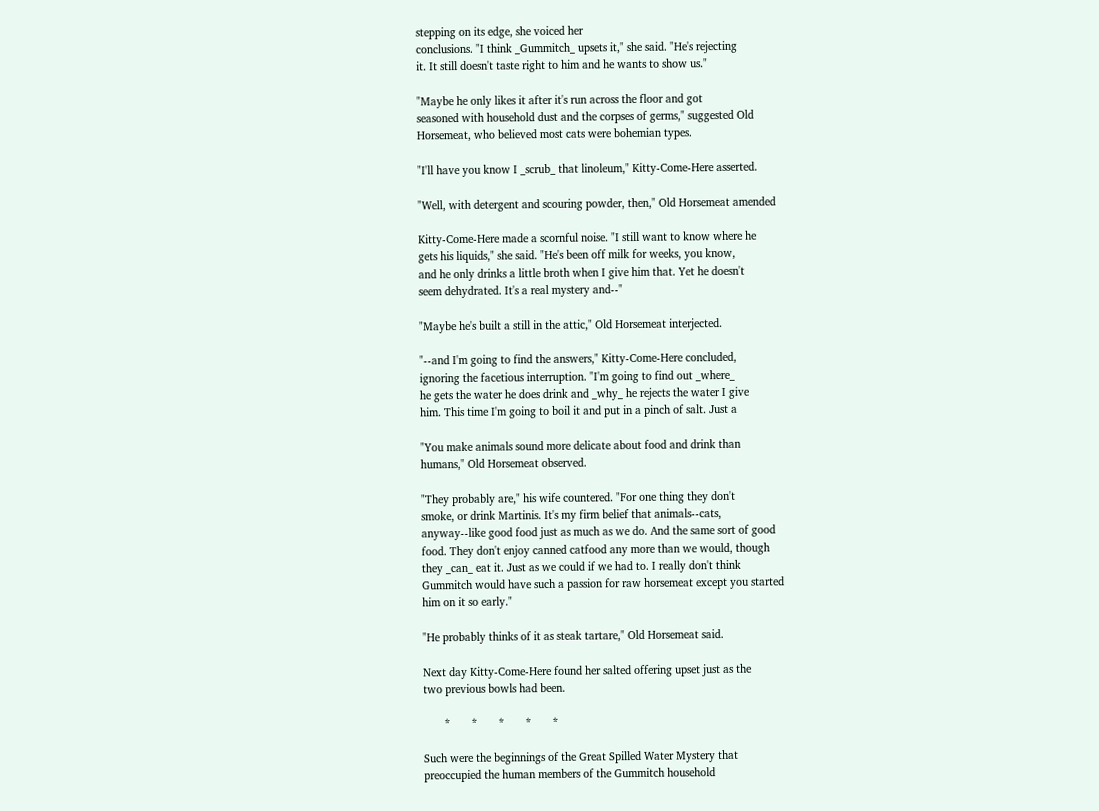stepping on its edge, she voiced her
conclusions. "I think _Gummitch_ upsets it," she said. "He's rejecting
it. It still doesn't taste right to him and he wants to show us."

"Maybe he only likes it after it's run across the floor and got
seasoned with household dust and the corpses of germs," suggested Old
Horsemeat, who believed most cats were bohemian types.

"I'll have you know I _scrub_ that linoleum," Kitty-Come-Here asserted.

"Well, with detergent and scouring powder, then," Old Horsemeat amended

Kitty-Come-Here made a scornful noise. "I still want to know where he
gets his liquids," she said. "He's been off milk for weeks, you know,
and he only drinks a little broth when I give him that. Yet he doesn't
seem dehydrated. It's a real mystery and--"

"Maybe he's built a still in the attic," Old Horsemeat interjected.

"--and I'm going to find the answers," Kitty-Come-Here concluded,
ignoring the facetious interruption. "I'm going to find out _where_
he gets the water he does drink and _why_ he rejects the water I give
him. This time I'm going to boil it and put in a pinch of salt. Just a

"You make animals sound more delicate about food and drink than
humans," Old Horsemeat observed.

"They probably are," his wife countered. "For one thing they don't
smoke, or drink Martinis. It's my firm belief that animals--cats,
anyway--like good food just as much as we do. And the same sort of good
food. They don't enjoy canned catfood any more than we would, though
they _can_ eat it. Just as we could if we had to. I really don't think
Gummitch would have such a passion for raw horsemeat except you started
him on it so early."

"He probably thinks of it as steak tartare," Old Horsemeat said.

Next day Kitty-Come-Here found her salted offering upset just as the
two previous bowls had been.

       *       *       *       *       *

Such were the beginnings of the Great Spilled Water Mystery that
preoccupied the human members of the Gummitch household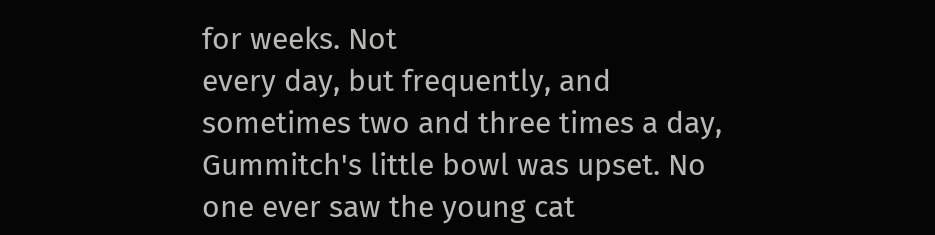for weeks. Not
every day, but frequently, and sometimes two and three times a day,
Gummitch's little bowl was upset. No one ever saw the young cat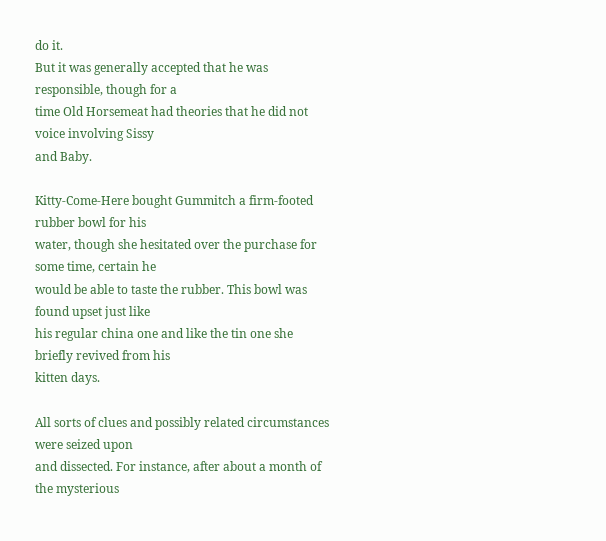do it.
But it was generally accepted that he was responsible, though for a
time Old Horsemeat had theories that he did not voice involving Sissy
and Baby.

Kitty-Come-Here bought Gummitch a firm-footed rubber bowl for his
water, though she hesitated over the purchase for some time, certain he
would be able to taste the rubber. This bowl was found upset just like
his regular china one and like the tin one she briefly revived from his
kitten days.

All sorts of clues and possibly related circumstances were seized upon
and dissected. For instance, after about a month of the mysterious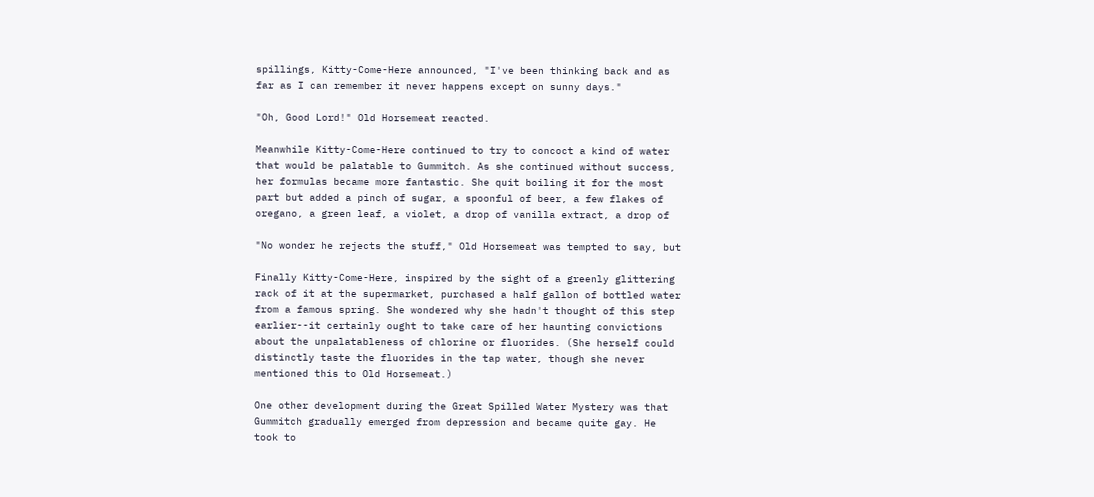spillings, Kitty-Come-Here announced, "I've been thinking back and as
far as I can remember it never happens except on sunny days."

"Oh, Good Lord!" Old Horsemeat reacted.

Meanwhile Kitty-Come-Here continued to try to concoct a kind of water
that would be palatable to Gummitch. As she continued without success,
her formulas became more fantastic. She quit boiling it for the most
part but added a pinch of sugar, a spoonful of beer, a few flakes of
oregano, a green leaf, a violet, a drop of vanilla extract, a drop of

"No wonder he rejects the stuff," Old Horsemeat was tempted to say, but

Finally Kitty-Come-Here, inspired by the sight of a greenly glittering
rack of it at the supermarket, purchased a half gallon of bottled water
from a famous spring. She wondered why she hadn't thought of this step
earlier--it certainly ought to take care of her haunting convictions
about the unpalatableness of chlorine or fluorides. (She herself could
distinctly taste the fluorides in the tap water, though she never
mentioned this to Old Horsemeat.)

One other development during the Great Spilled Water Mystery was that
Gummitch gradually emerged from depression and became quite gay. He
took to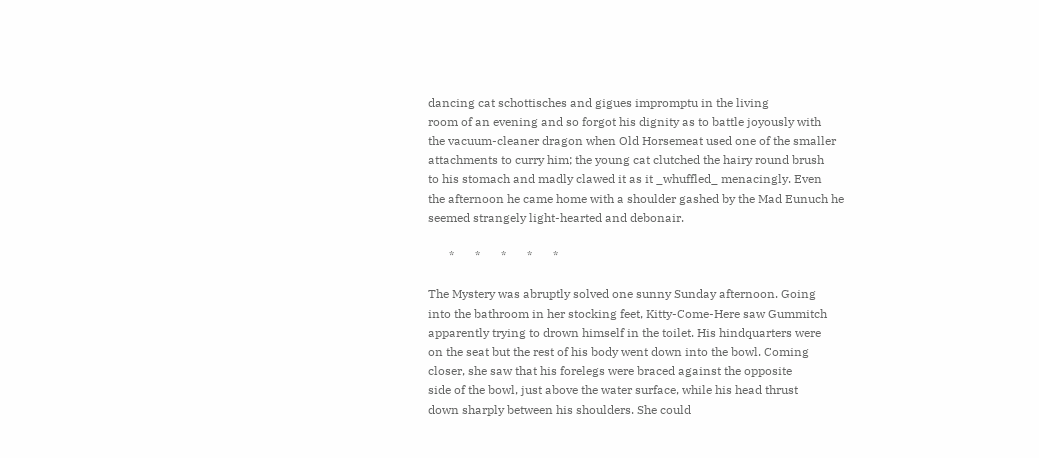dancing cat schottisches and gigues impromptu in the living
room of an evening and so forgot his dignity as to battle joyously with
the vacuum-cleaner dragon when Old Horsemeat used one of the smaller
attachments to curry him; the young cat clutched the hairy round brush
to his stomach and madly clawed it as it _whuffled_ menacingly. Even
the afternoon he came home with a shoulder gashed by the Mad Eunuch he
seemed strangely light-hearted and debonair.

       *       *       *       *       *

The Mystery was abruptly solved one sunny Sunday afternoon. Going
into the bathroom in her stocking feet, Kitty-Come-Here saw Gummitch
apparently trying to drown himself in the toilet. His hindquarters were
on the seat but the rest of his body went down into the bowl. Coming
closer, she saw that his forelegs were braced against the opposite
side of the bowl, just above the water surface, while his head thrust
down sharply between his shoulders. She could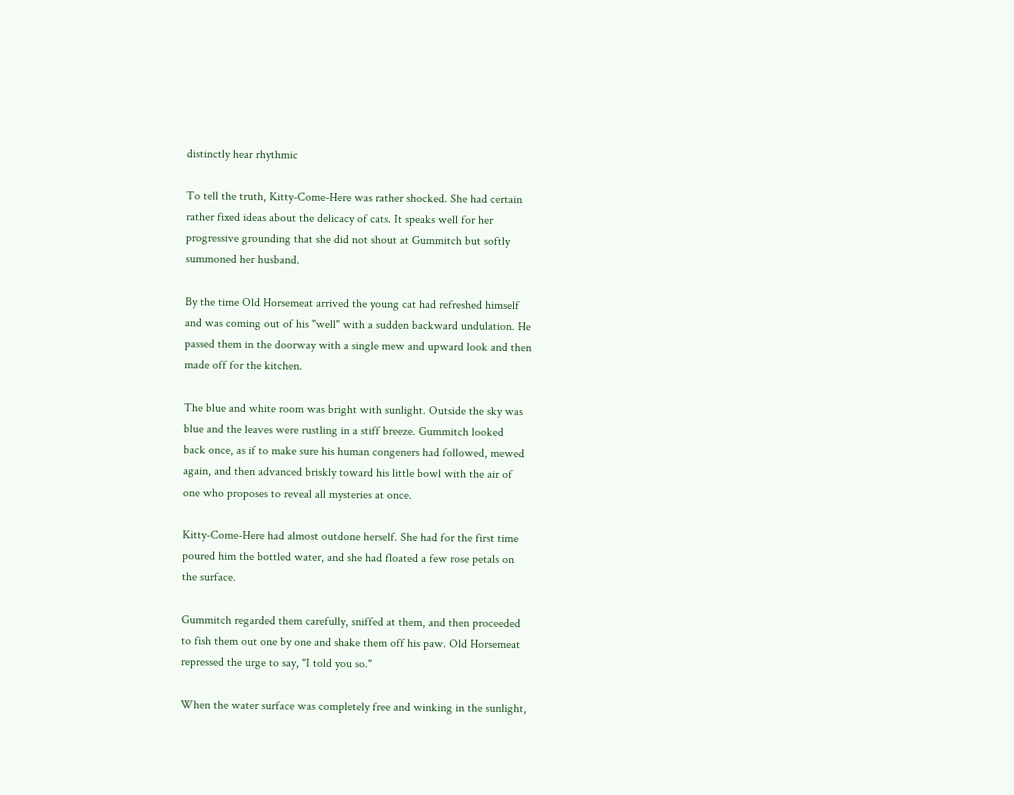distinctly hear rhythmic

To tell the truth, Kitty-Come-Here was rather shocked. She had certain
rather fixed ideas about the delicacy of cats. It speaks well for her
progressive grounding that she did not shout at Gummitch but softly
summoned her husband.

By the time Old Horsemeat arrived the young cat had refreshed himself
and was coming out of his "well" with a sudden backward undulation. He
passed them in the doorway with a single mew and upward look and then
made off for the kitchen.

The blue and white room was bright with sunlight. Outside the sky was
blue and the leaves were rustling in a stiff breeze. Gummitch looked
back once, as if to make sure his human congeners had followed, mewed
again, and then advanced briskly toward his little bowl with the air of
one who proposes to reveal all mysteries at once.

Kitty-Come-Here had almost outdone herself. She had for the first time
poured him the bottled water, and she had floated a few rose petals on
the surface.

Gummitch regarded them carefully, sniffed at them, and then proceeded
to fish them out one by one and shake them off his paw. Old Horsemeat
repressed the urge to say, "I told you so."

When the water surface was completely free and winking in the sunlight,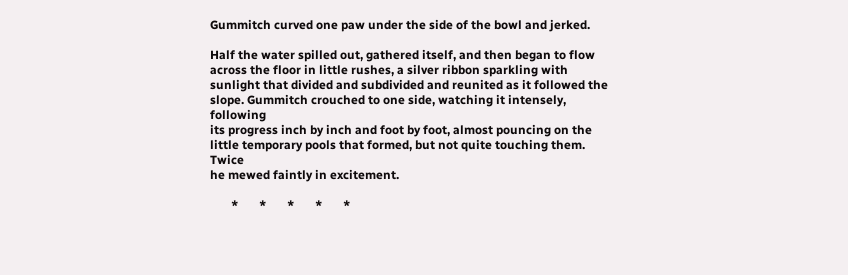Gummitch curved one paw under the side of the bowl and jerked.

Half the water spilled out, gathered itself, and then began to flow
across the floor in little rushes, a silver ribbon sparkling with
sunlight that divided and subdivided and reunited as it followed the
slope. Gummitch crouched to one side, watching it intensely, following
its progress inch by inch and foot by foot, almost pouncing on the
little temporary pools that formed, but not quite touching them. Twice
he mewed faintly in excitement.

       *       *       *       *       *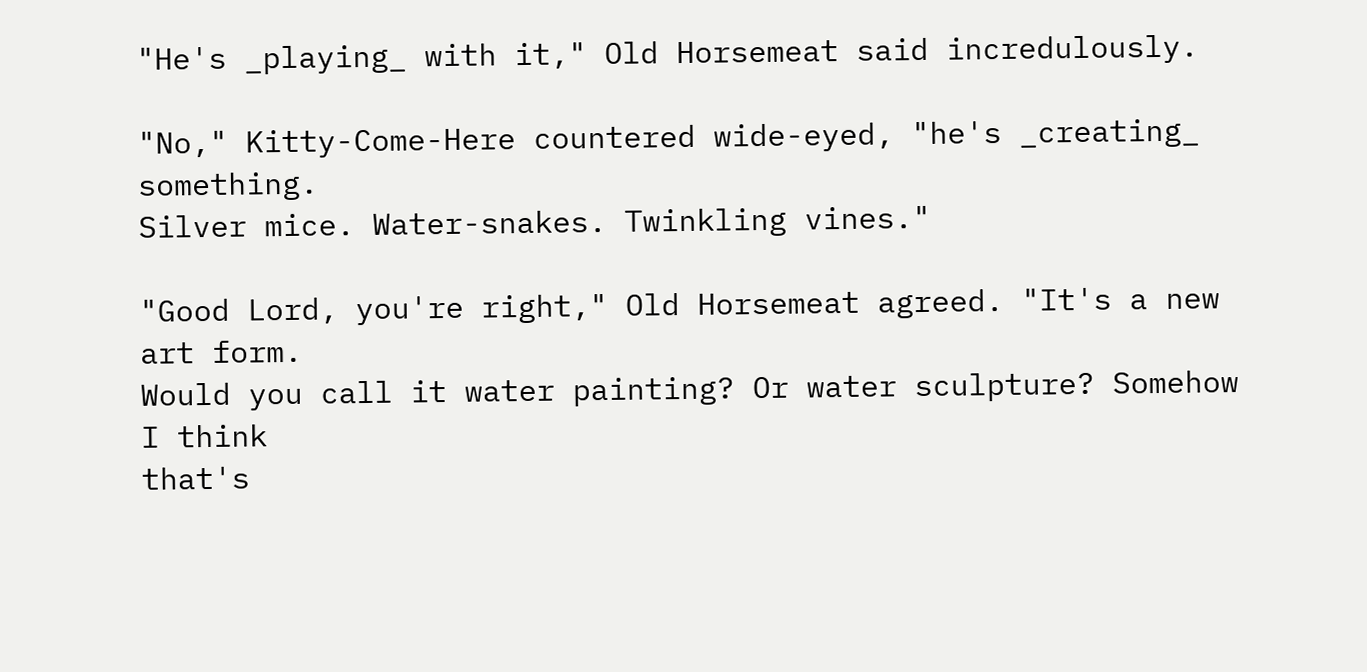"He's _playing_ with it," Old Horsemeat said incredulously.

"No," Kitty-Come-Here countered wide-eyed, "he's _creating_ something.
Silver mice. Water-snakes. Twinkling vines."

"Good Lord, you're right," Old Horsemeat agreed. "It's a new art form.
Would you call it water painting? Or water sculpture? Somehow I think
that's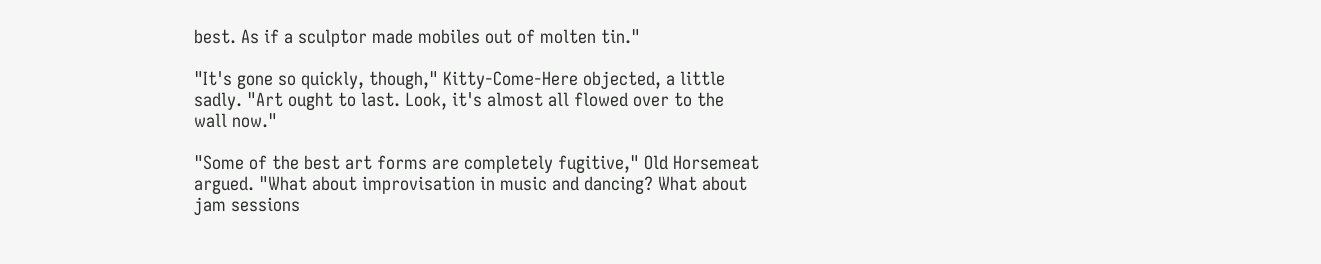best. As if a sculptor made mobiles out of molten tin."

"It's gone so quickly, though," Kitty-Come-Here objected, a little
sadly. "Art ought to last. Look, it's almost all flowed over to the
wall now."

"Some of the best art forms are completely fugitive," Old Horsemeat
argued. "What about improvisation in music and dancing? What about
jam sessions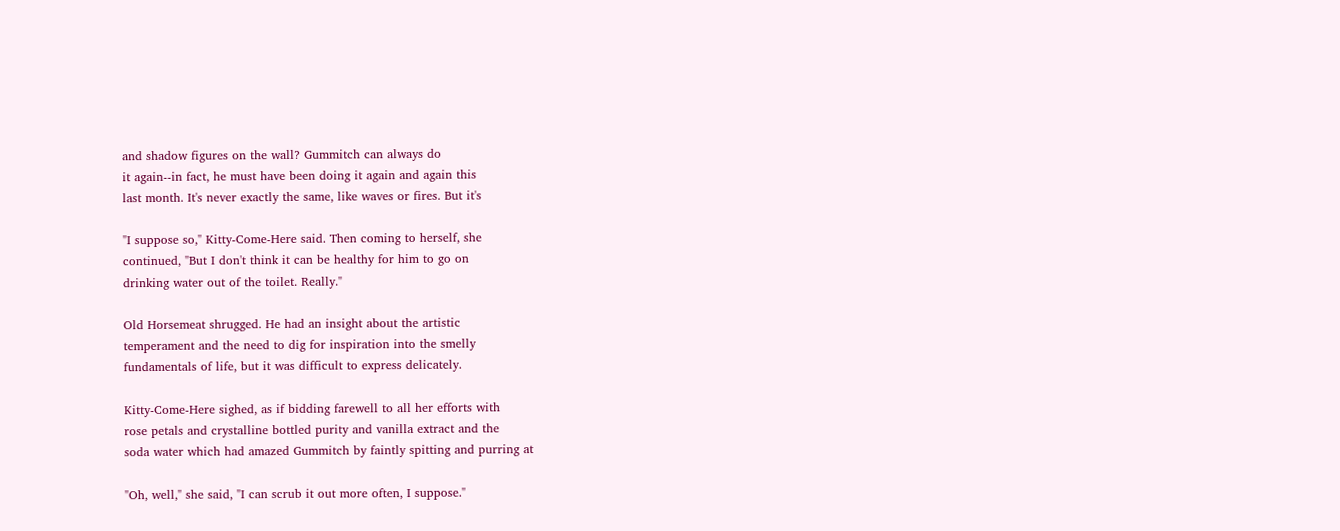and shadow figures on the wall? Gummitch can always do
it again--in fact, he must have been doing it again and again this
last month. It's never exactly the same, like waves or fires. But it's

"I suppose so," Kitty-Come-Here said. Then coming to herself, she
continued, "But I don't think it can be healthy for him to go on
drinking water out of the toilet. Really."

Old Horsemeat shrugged. He had an insight about the artistic
temperament and the need to dig for inspiration into the smelly
fundamentals of life, but it was difficult to express delicately.

Kitty-Come-Here sighed, as if bidding farewell to all her efforts with
rose petals and crystalline bottled purity and vanilla extract and the
soda water which had amazed Gummitch by faintly spitting and purring at

"Oh, well," she said, "I can scrub it out more often, I suppose."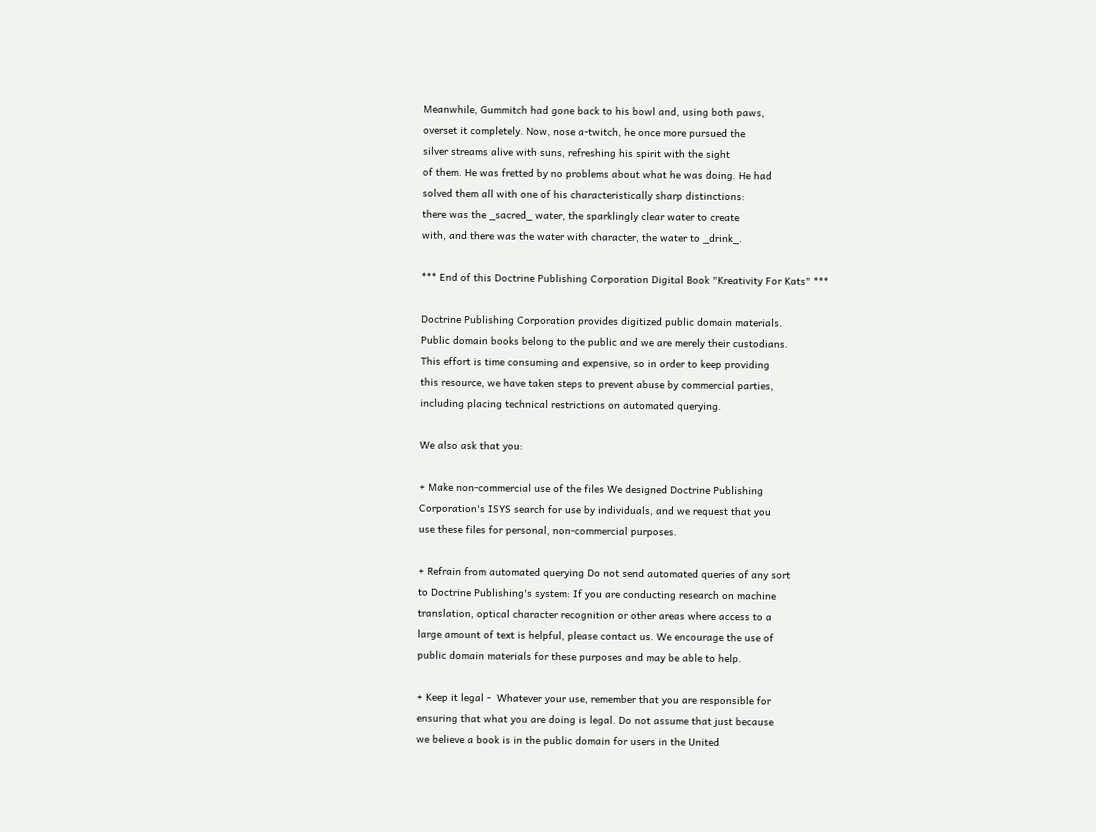Meanwhile, Gummitch had gone back to his bowl and, using both paws,
overset it completely. Now, nose a-twitch, he once more pursued the
silver streams alive with suns, refreshing his spirit with the sight
of them. He was fretted by no problems about what he was doing. He had
solved them all with one of his characteristically sharp distinctions:
there was the _sacred_ water, the sparklingly clear water to create
with, and there was the water with character, the water to _drink_.

*** End of this Doctrine Publishing Corporation Digital Book "Kreativity For Kats" ***

Doctrine Publishing Corporation provides digitized public domain materials.
Public domain books belong to the public and we are merely their custodians.
This effort is time consuming and expensive, so in order to keep providing
this resource, we have taken steps to prevent abuse by commercial parties,
including placing technical restrictions on automated querying.

We also ask that you:

+ Make non-commercial use of the files We designed Doctrine Publishing
Corporation's ISYS search for use by individuals, and we request that you
use these files for personal, non-commercial purposes.

+ Refrain from automated querying Do not send automated queries of any sort
to Doctrine Publishing's system: If you are conducting research on machine
translation, optical character recognition or other areas where access to a
large amount of text is helpful, please contact us. We encourage the use of
public domain materials for these purposes and may be able to help.

+ Keep it legal -  Whatever your use, remember that you are responsible for
ensuring that what you are doing is legal. Do not assume that just because
we believe a book is in the public domain for users in the United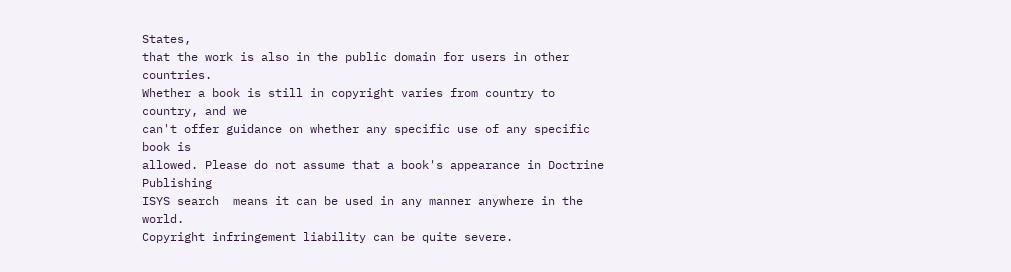States,
that the work is also in the public domain for users in other countries.
Whether a book is still in copyright varies from country to country, and we
can't offer guidance on whether any specific use of any specific book is
allowed. Please do not assume that a book's appearance in Doctrine Publishing
ISYS search  means it can be used in any manner anywhere in the world.
Copyright infringement liability can be quite severe.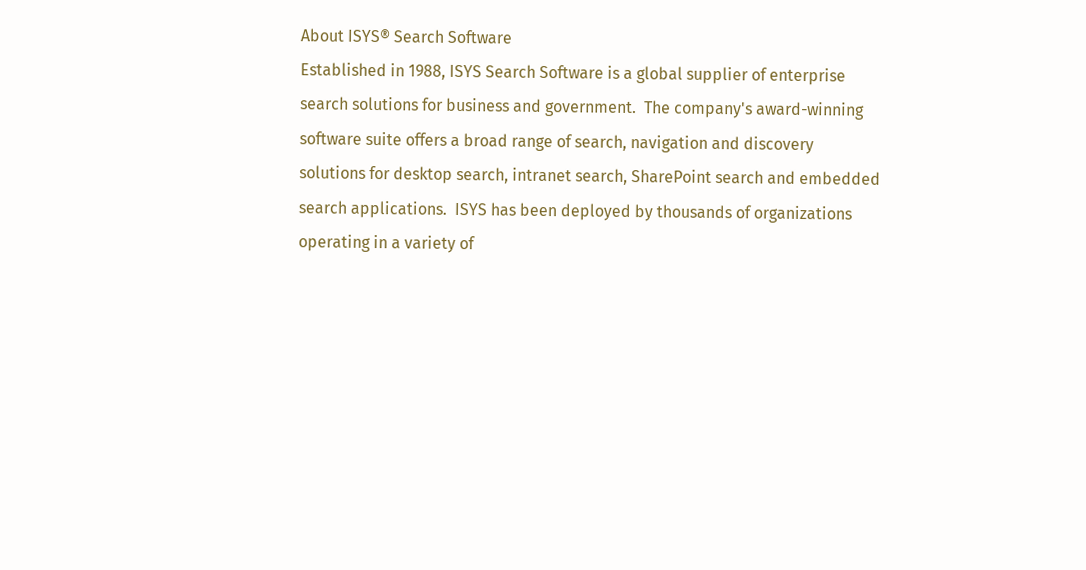About ISYS® Search Software
Established in 1988, ISYS Search Software is a global supplier of enterprise
search solutions for business and government.  The company's award-winning
software suite offers a broad range of search, navigation and discovery
solutions for desktop search, intranet search, SharePoint search and embedded
search applications.  ISYS has been deployed by thousands of organizations
operating in a variety of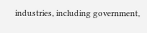industries, including government,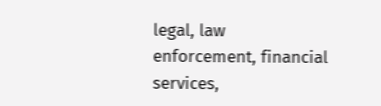legal, law
enforcement, financial services,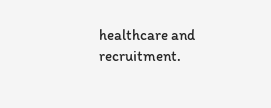healthcare and recruitment.